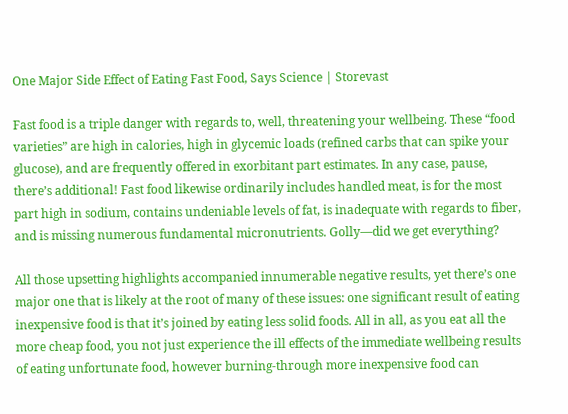One Major Side Effect of Eating Fast Food, Says Science | Storevast

Fast food is a triple danger with regards to, well, threatening your wellbeing. These “food varieties” are high in calories, high in glycemic loads (refined carbs that can spike your glucose), and are frequently offered in exorbitant part estimates. In any case, pause, there’s additional! Fast food likewise ordinarily includes handled meat, is for the most part high in sodium, contains undeniable levels of fat, is inadequate with regards to fiber, and is missing numerous fundamental micronutrients. Golly—did we get everything?

All those upsetting highlights accompanied innumerable negative results, yet there’s one major one that is likely at the root of many of these issues: one significant result of eating inexpensive food is that it’s joined by eating less solid foods. All in all, as you eat all the more cheap food, you not just experience the ill effects of the immediate wellbeing results of eating unfortunate food, however burning-through more inexpensive food can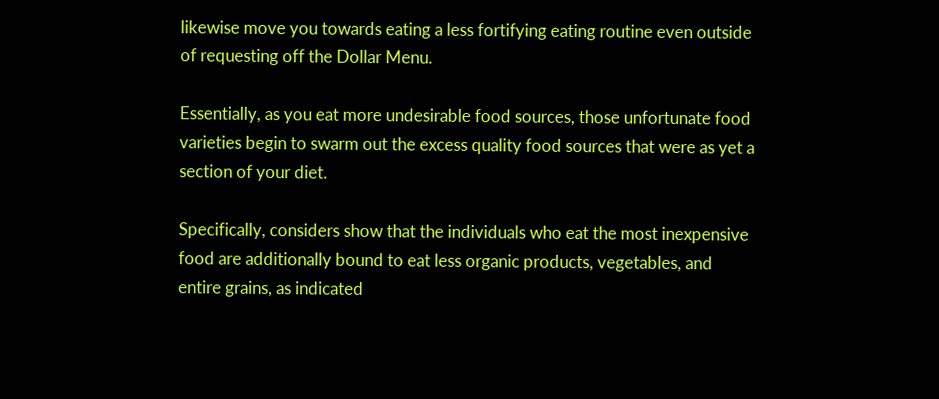likewise move you towards eating a less fortifying eating routine even outside of requesting off the Dollar Menu.

Essentially, as you eat more undesirable food sources, those unfortunate food varieties begin to swarm out the excess quality food sources that were as yet a section of your diet.

Specifically, considers show that the individuals who eat the most inexpensive food are additionally bound to eat less organic products, vegetables, and entire grains, as indicated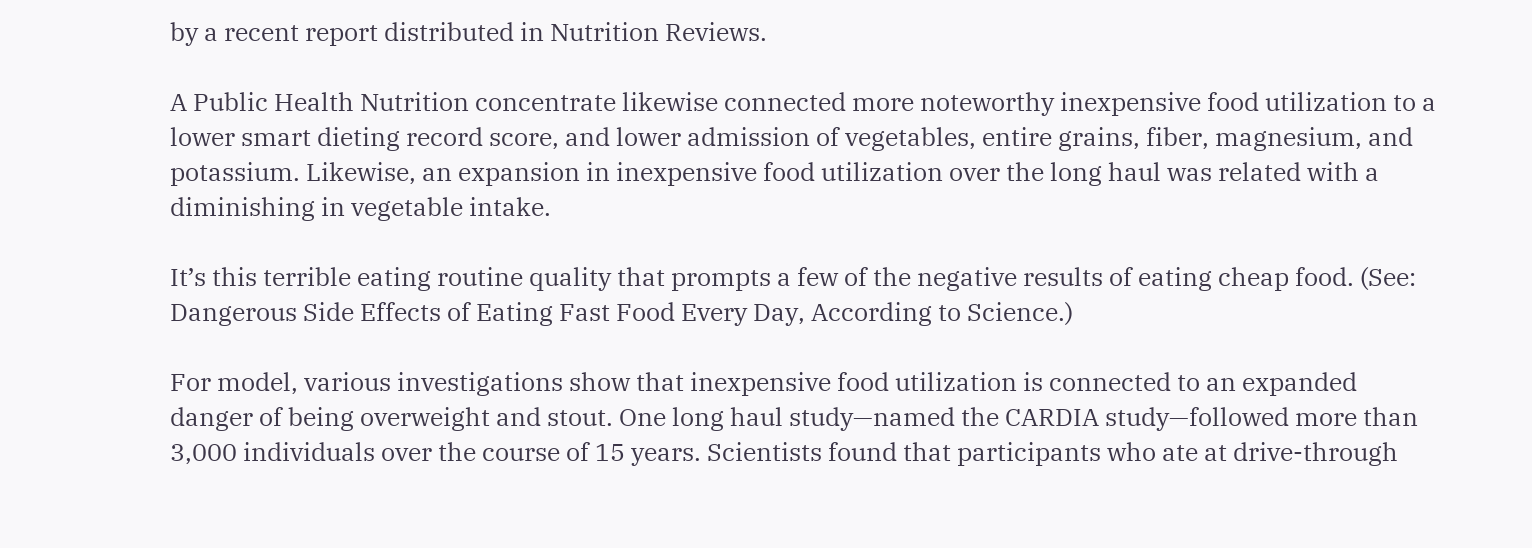by a recent report distributed in Nutrition Reviews.

A Public Health Nutrition concentrate likewise connected more noteworthy inexpensive food utilization to a lower smart dieting record score, and lower admission of vegetables, entire grains, fiber, magnesium, and potassium. Likewise, an expansion in inexpensive food utilization over the long haul was related with a diminishing in vegetable intake.

It’s this terrible eating routine quality that prompts a few of the negative results of eating cheap food. (See: Dangerous Side Effects of Eating Fast Food Every Day, According to Science.)

For model, various investigations show that inexpensive food utilization is connected to an expanded danger of being overweight and stout. One long haul study—named the CARDIA study—followed more than 3,000 individuals over the course of 15 years. Scientists found that participants who ate at drive-through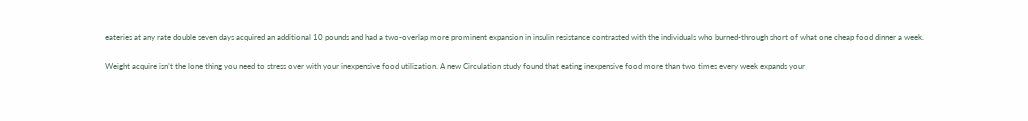eateries at any rate double seven days acquired an additional 10 pounds and had a two-overlap more prominent expansion in insulin resistance contrasted with the individuals who burned-through short of what one cheap food dinner a week.

Weight acquire isn’t the lone thing you need to stress over with your inexpensive food utilization. A new Circulation study found that eating inexpensive food more than two times every week expands your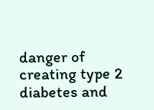danger of creating type 2 diabetes and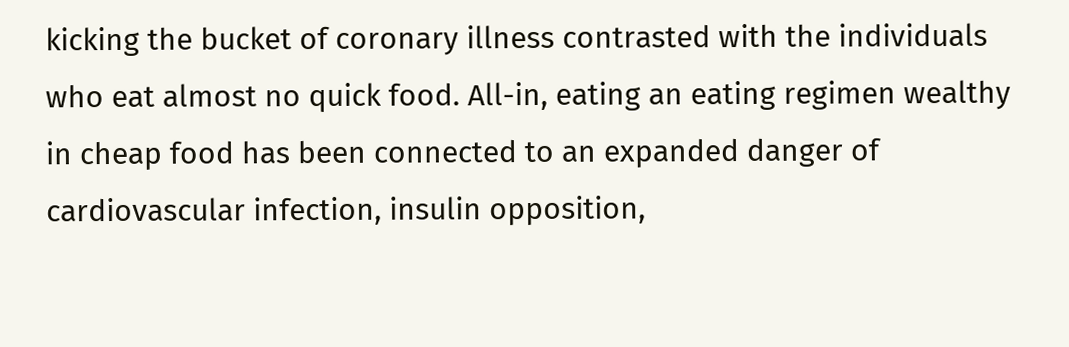kicking the bucket of coronary illness contrasted with the individuals who eat almost no quick food. All-in, eating an eating regimen wealthy in cheap food has been connected to an expanded danger of cardiovascular infection, insulin opposition,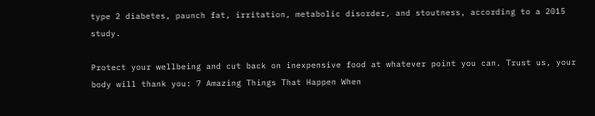type 2 diabetes, paunch fat, irritation, metabolic disorder, and stoutness, according to a 2015 study.

Protect your wellbeing and cut back on inexpensive food at whatever point you can. Trust us, your body will thank you: 7 Amazing Things That Happen When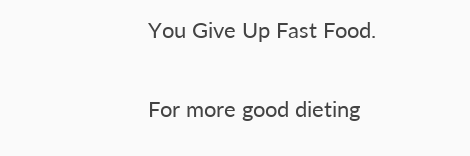You Give Up Fast Food.

For more good dieting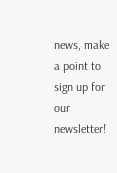news, make a point to sign up for our newsletter!